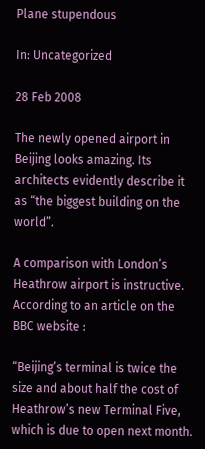Plane stupendous

In: Uncategorized

28 Feb 2008

The newly opened airport in Beijing looks amazing. Its architects evidently describe it as “the biggest building on the world”.

A comparison with London’s Heathrow airport is instructive. According to an article on the BBC website :

“Beijing’s terminal is twice the size and about half the cost of Heathrow’s new Terminal Five, which is due to open next month.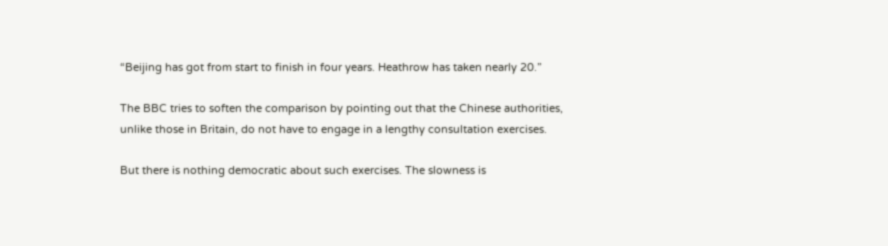“Beijing has got from start to finish in four years. Heathrow has taken nearly 20.”

The BBC tries to soften the comparison by pointing out that the Chinese authorities, unlike those in Britain, do not have to engage in a lengthy consultation exercises.

But there is nothing democratic about such exercises. The slowness is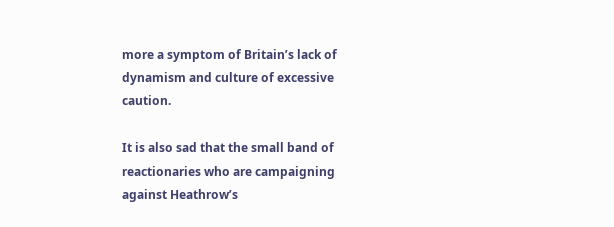more a symptom of Britain’s lack of dynamism and culture of excessive caution.

It is also sad that the small band of reactionaries who are campaigning against Heathrow’s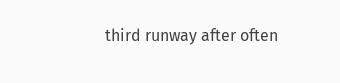third runway after often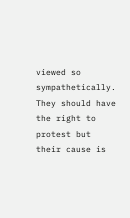viewed so sympathetically. They should have the right to protest but their cause is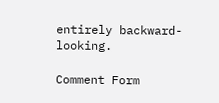entirely backward-looking.

Comment Form